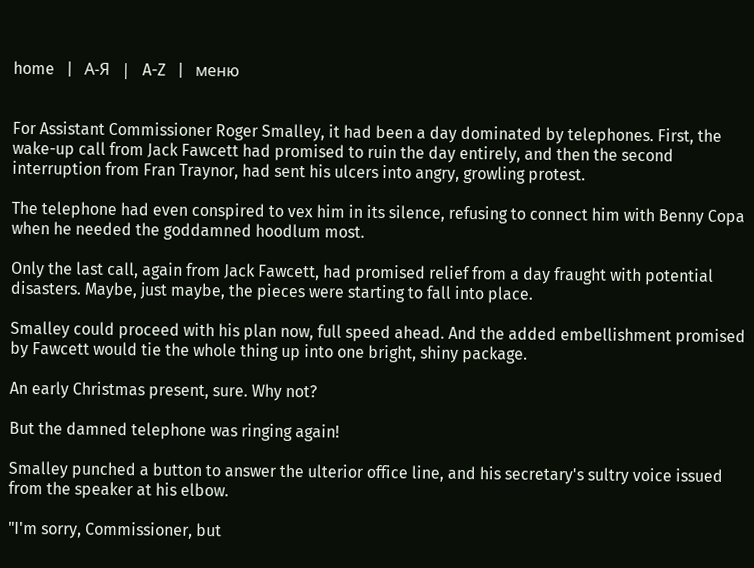home   |   А-Я   |   A-Z   |   меню


For Assistant Commissioner Roger Smalley, it had been a day dominated by telephones. First, the wake-up call from Jack Fawcett had promised to ruin the day entirely, and then the second interruption from Fran Traynor, had sent his ulcers into angry, growling protest.

The telephone had even conspired to vex him in its silence, refusing to connect him with Benny Copa when he needed the goddamned hoodlum most.

Only the last call, again from Jack Fawcett, had promised relief from a day fraught with potential disasters. Maybe, just maybe, the pieces were starting to fall into place.

Smalley could proceed with his plan now, full speed ahead. And the added embellishment promised by Fawcett would tie the whole thing up into one bright, shiny package.

An early Christmas present, sure. Why not?

But the damned telephone was ringing again!

Smalley punched a button to answer the ulterior office line, and his secretary's sultry voice issued from the speaker at his elbow.

"I'm sorry, Commissioner, but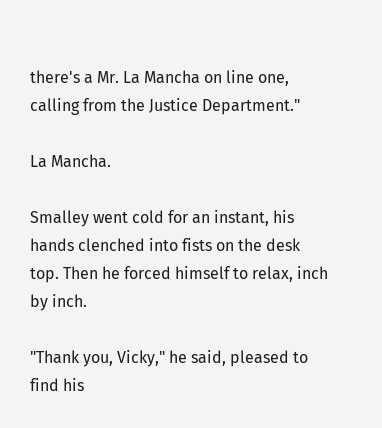there's a Mr. La Mancha on line one, calling from the Justice Department."

La Mancha.

Smalley went cold for an instant, his hands clenched into fists on the desk top. Then he forced himself to relax, inch by inch.

"Thank you, Vicky," he said, pleased to find his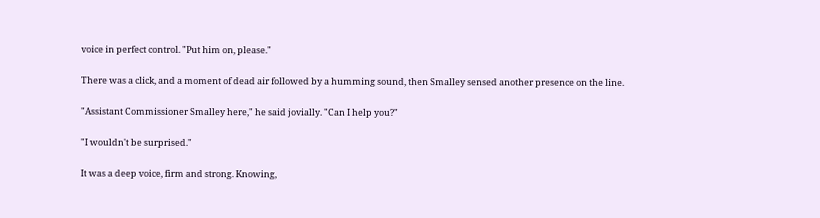voice in perfect control. "Put him on, please."

There was a click, and a moment of dead air followed by a humming sound, then Smalley sensed another presence on the line.

"Assistant Commissioner Smalley here," he said jovially. "Can I help you?"

"I wouldn't be surprised."

It was a deep voice, firm and strong. Knowing,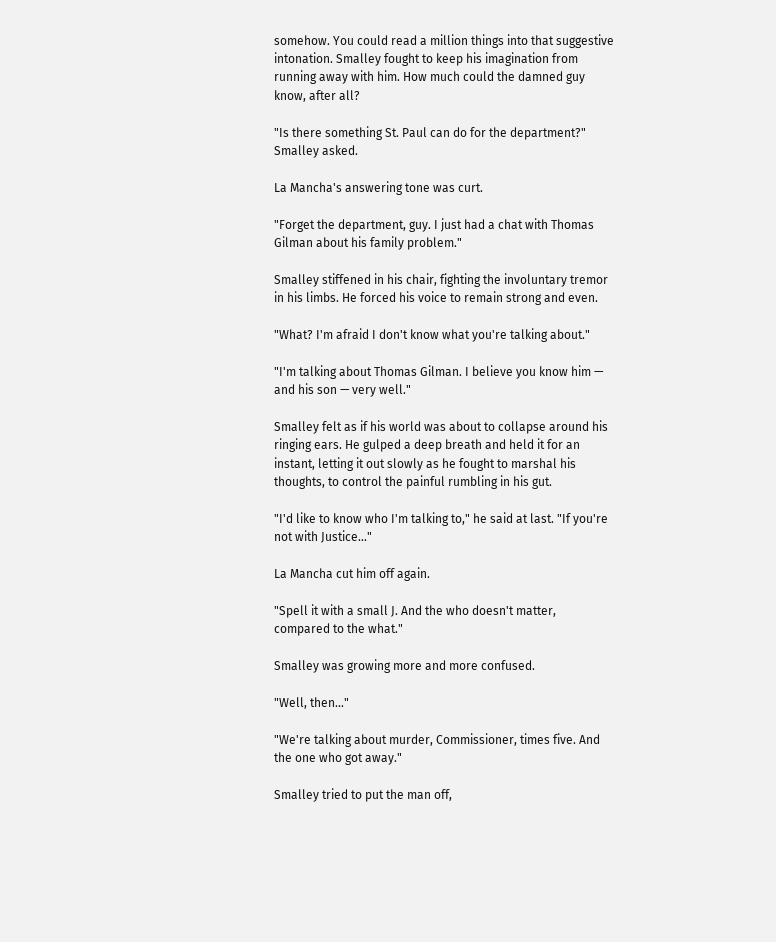somehow. You could read a million things into that suggestive intonation. Smalley fought to keep his imagination from running away with him. How much could the damned guy know, after all?

"Is there something St. Paul can do for the department?" Smalley asked.

La Mancha's answering tone was curt.

"Forget the department, guy. I just had a chat with Thomas Gilman about his family problem."

Smalley stiffened in his chair, fighting the involuntary tremor in his limbs. He forced his voice to remain strong and even.

"What? I'm afraid I don't know what you're talking about."

"I'm talking about Thomas Gilman. I believe you know him — and his son — very well."

Smalley felt as if his world was about to collapse around his ringing ears. He gulped a deep breath and held it for an instant, letting it out slowly as he fought to marshal his thoughts, to control the painful rumbling in his gut.

"I'd like to know who I'm talking to," he said at last. "If you're not with Justice..."

La Mancha cut him off again.

"Spell it with a small J. And the who doesn't matter, compared to the what."

Smalley was growing more and more confused.

"Well, then..."

"We're talking about murder, Commissioner, times five. And the one who got away."

Smalley tried to put the man off,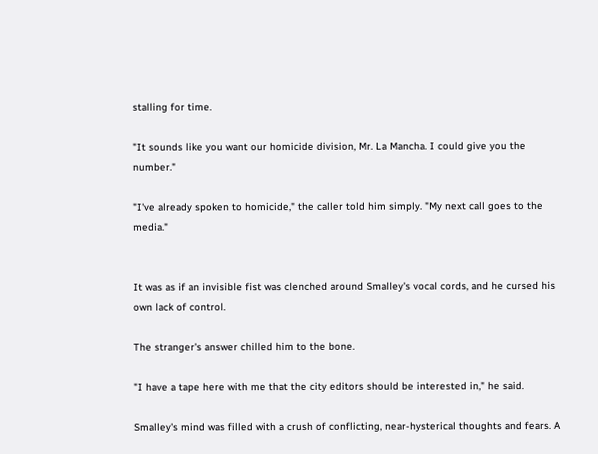stalling for time.

"It sounds like you want our homicide division, Mr. La Mancha. I could give you the number."

"I've already spoken to homicide," the caller told him simply. "My next call goes to the media."


It was as if an invisible fist was clenched around Smalley's vocal cords, and he cursed his own lack of control.

The stranger's answer chilled him to the bone.

"I have a tape here with me that the city editors should be interested in," he said.

Smalley's mind was filled with a crush of conflicting, near-hysterical thoughts and fears. A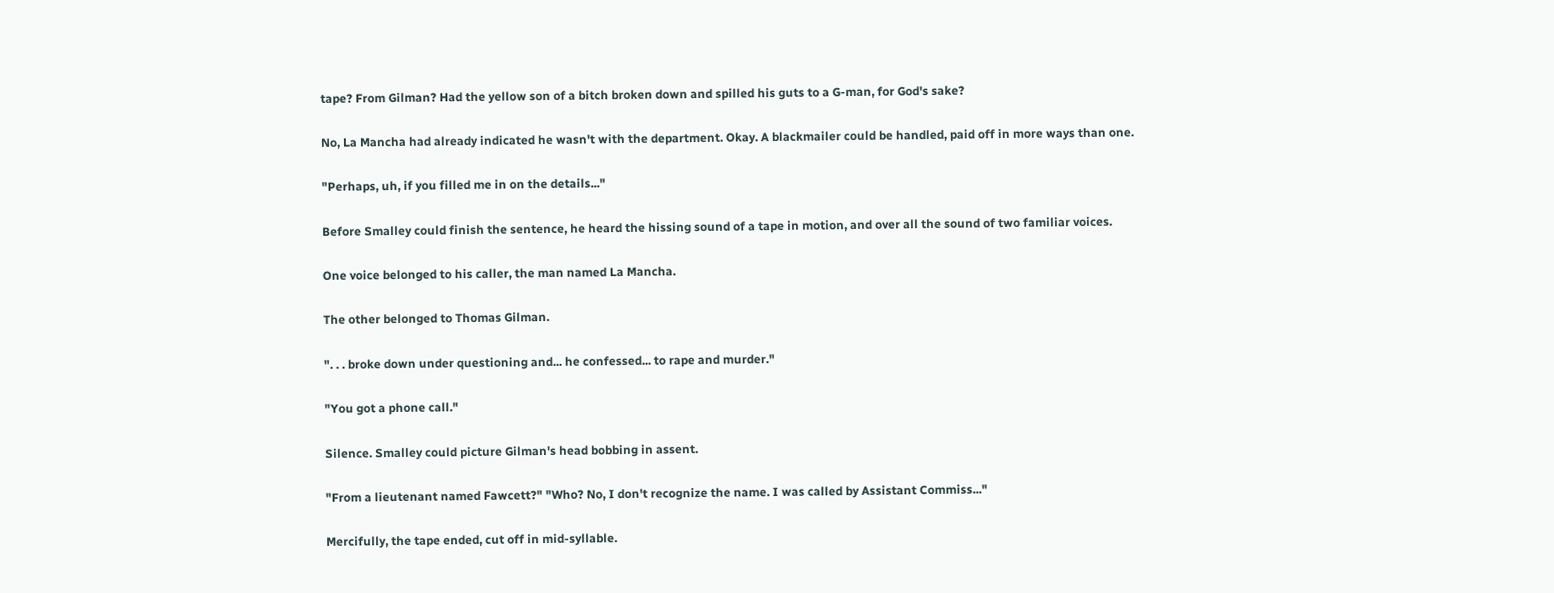tape? From Gilman? Had the yellow son of a bitch broken down and spilled his guts to a G-man, for God's sake?

No, La Mancha had already indicated he wasn't with the department. Okay. A blackmailer could be handled, paid off in more ways than one.

"Perhaps, uh, if you filled me in on the details..."

Before Smalley could finish the sentence, he heard the hissing sound of a tape in motion, and over all the sound of two familiar voices.

One voice belonged to his caller, the man named La Mancha.

The other belonged to Thomas Gilman.

". . . broke down under questioning and... he confessed... to rape and murder."

"You got a phone call."

Silence. Smalley could picture Gilman's head bobbing in assent.

"From a lieutenant named Fawcett?" "Who? No, I don't recognize the name. I was called by Assistant Commiss..."

Mercifully, the tape ended, cut off in mid-syllable.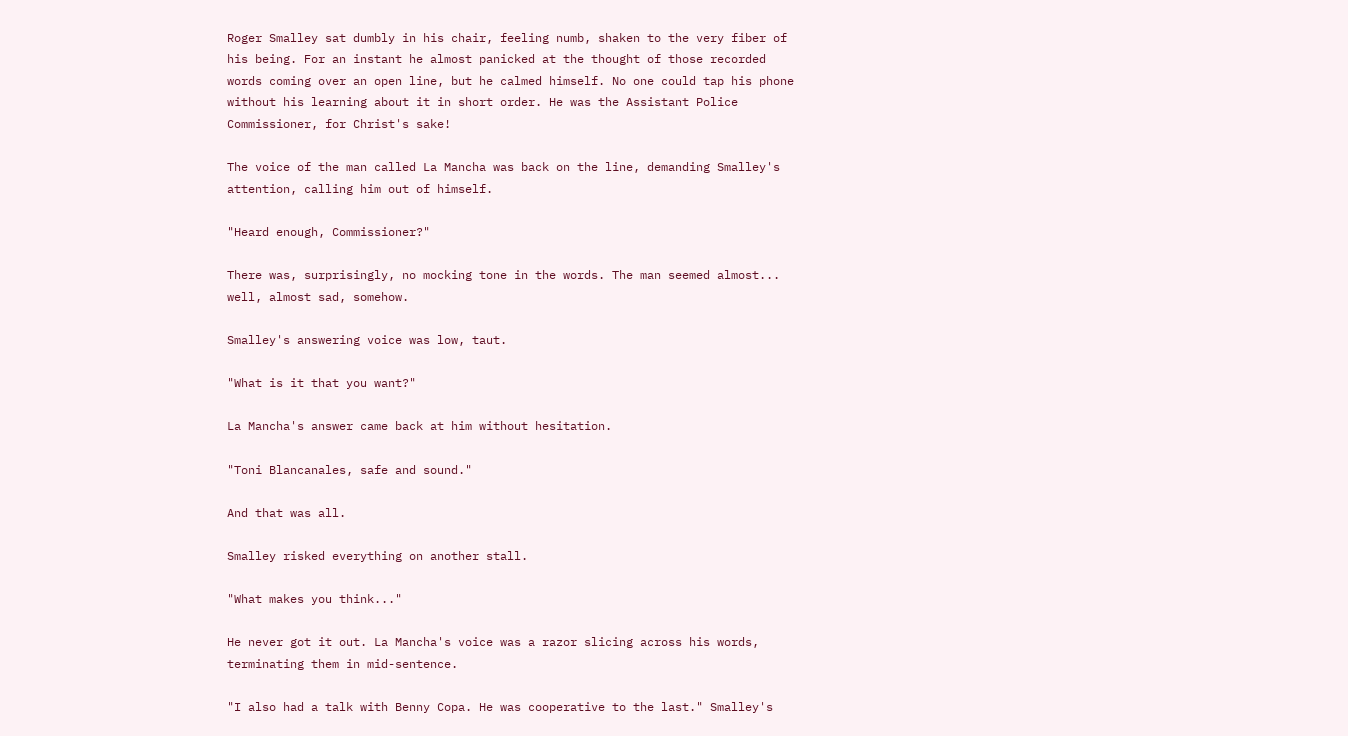Roger Smalley sat dumbly in his chair, feeling numb, shaken to the very fiber of his being. For an instant he almost panicked at the thought of those recorded words coming over an open line, but he calmed himself. No one could tap his phone without his learning about it in short order. He was the Assistant Police Commissioner, for Christ's sake!

The voice of the man called La Mancha was back on the line, demanding Smalley's attention, calling him out of himself.

"Heard enough, Commissioner?"

There was, surprisingly, no mocking tone in the words. The man seemed almost... well, almost sad, somehow.

Smalley's answering voice was low, taut.

"What is it that you want?"

La Mancha's answer came back at him without hesitation.

"Toni Blancanales, safe and sound."

And that was all.

Smalley risked everything on another stall.

"What makes you think..."

He never got it out. La Mancha's voice was a razor slicing across his words, terminating them in mid-sentence.

"I also had a talk with Benny Copa. He was cooperative to the last." Smalley's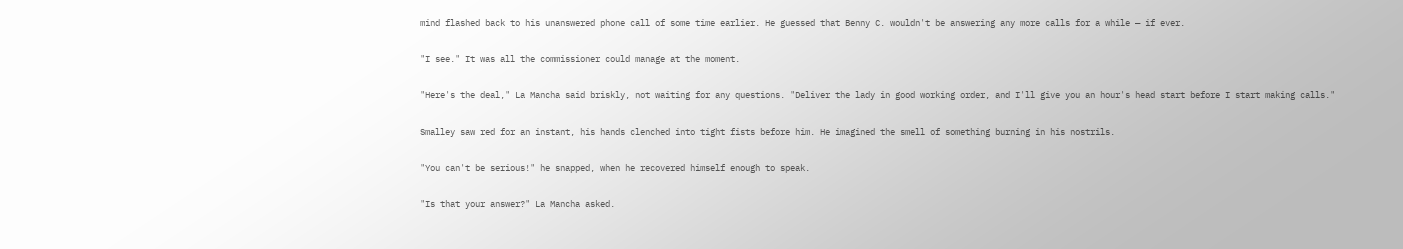mind flashed back to his unanswered phone call of some time earlier. He guessed that Benny C. wouldn't be answering any more calls for a while — if ever.

"I see." It was all the commissioner could manage at the moment.

"Here's the deal," La Mancha said briskly, not waiting for any questions. "Deliver the lady in good working order, and I'll give you an hour's head start before I start making calls."

Smalley saw red for an instant, his hands clenched into tight fists before him. He imagined the smell of something burning in his nostrils.

"You can't be serious!" he snapped, when he recovered himself enough to speak.

"Is that your answer?" La Mancha asked.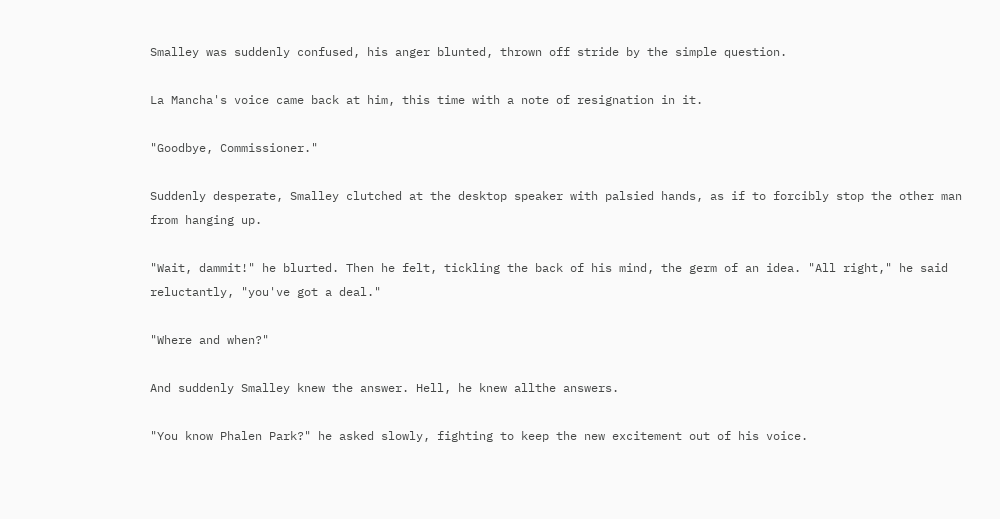Smalley was suddenly confused, his anger blunted, thrown off stride by the simple question.

La Mancha's voice came back at him, this time with a note of resignation in it.

"Goodbye, Commissioner."

Suddenly desperate, Smalley clutched at the desktop speaker with palsied hands, as if to forcibly stop the other man from hanging up.

"Wait, dammit!" he blurted. Then he felt, tickling the back of his mind, the germ of an idea. "All right," he said reluctantly, "you've got a deal."

"Where and when?"

And suddenly Smalley knew the answer. Hell, he knew allthe answers.

"You know Phalen Park?" he asked slowly, fighting to keep the new excitement out of his voice.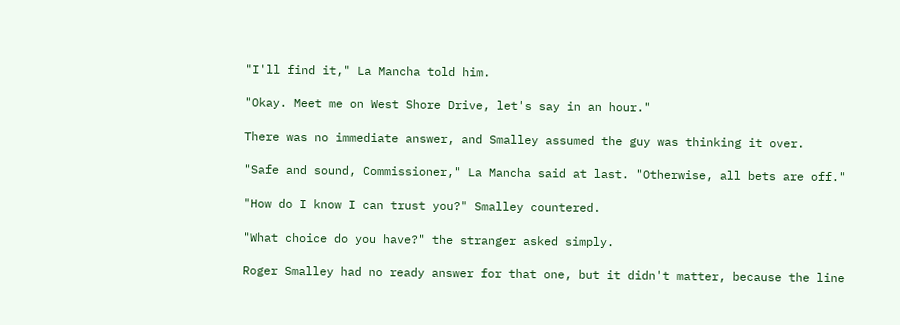"I'll find it," La Mancha told him.

"Okay. Meet me on West Shore Drive, let's say in an hour."

There was no immediate answer, and Smalley assumed the guy was thinking it over.

"Safe and sound, Commissioner," La Mancha said at last. "Otherwise, all bets are off."

"How do I know I can trust you?" Smalley countered.

"What choice do you have?" the stranger asked simply.

Roger Smalley had no ready answer for that one, but it didn't matter, because the line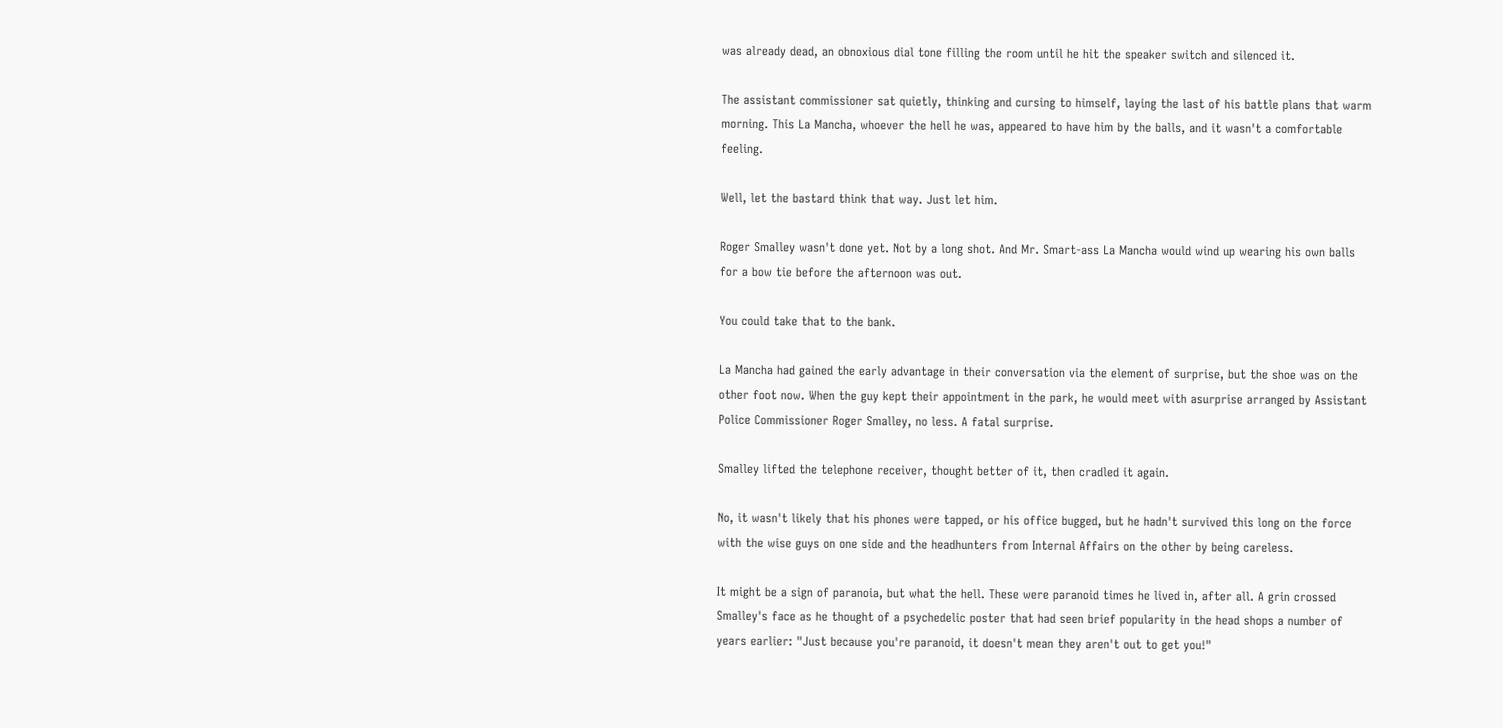was already dead, an obnoxious dial tone filling the room until he hit the speaker switch and silenced it.

The assistant commissioner sat quietly, thinking and cursing to himself, laying the last of his battle plans that warm morning. This La Mancha, whoever the hell he was, appeared to have him by the balls, and it wasn't a comfortable feeling.

Well, let the bastard think that way. Just let him.

Roger Smalley wasn't done yet. Not by a long shot. And Mr. Smart-ass La Mancha would wind up wearing his own balls for a bow tie before the afternoon was out.

You could take that to the bank.

La Mancha had gained the early advantage in their conversation via the element of surprise, but the shoe was on the other foot now. When the guy kept their appointment in the park, he would meet with asurprise arranged by Assistant Police Commissioner Roger Smalley, no less. A fatal surprise.

Smalley lifted the telephone receiver, thought better of it, then cradled it again.

No, it wasn't likely that his phones were tapped, or his office bugged, but he hadn't survived this long on the force with the wise guys on one side and the headhunters from Internal Affairs on the other by being careless.

It might be a sign of paranoia, but what the hell. These were paranoid times he lived in, after all. A grin crossed Smalley's face as he thought of a psychedelic poster that had seen brief popularity in the head shops a number of years earlier: "Just because you're paranoid, it doesn't mean they aren't out to get you!"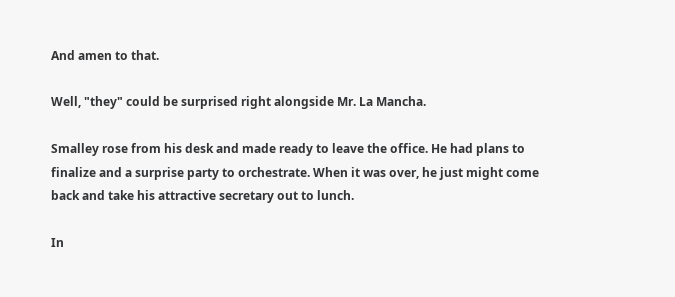And amen to that.

Well, "they" could be surprised right alongside Mr. La Mancha.

Smalley rose from his desk and made ready to leave the office. He had plans to finalize and a surprise party to orchestrate. When it was over, he just might come back and take his attractive secretary out to lunch.

In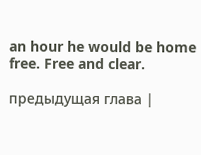an hour he would be home free. Free and clear.

предыдущая глава |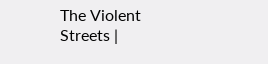The Violent Streets |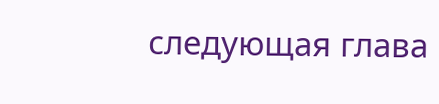cледующая глава